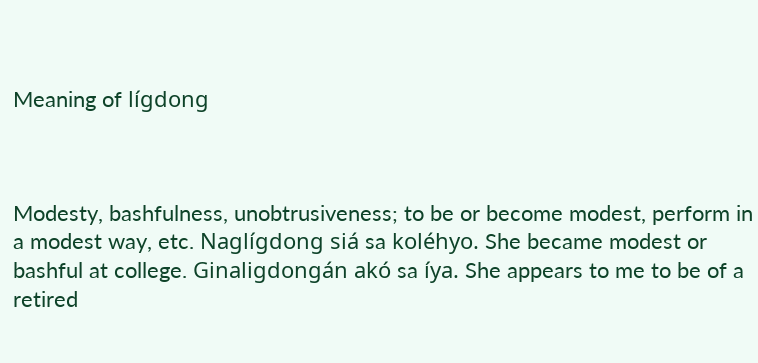Meaning of lígdong



Modesty, bashfulness, unobtrusiveness; to be or become modest, perform in a modest way, etc. Naglígdong siá sa koléhyo. She became modest or bashful at college. Ginaligdongán akó sa íya. She appears to me to be of a retired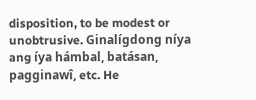disposition, to be modest or unobtrusive. Ginalígdong níya ang íya hámbal, batásan, pagginawî, etc. He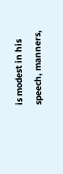is modest in his speech, manners,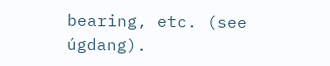bearing, etc. (see úgdang).